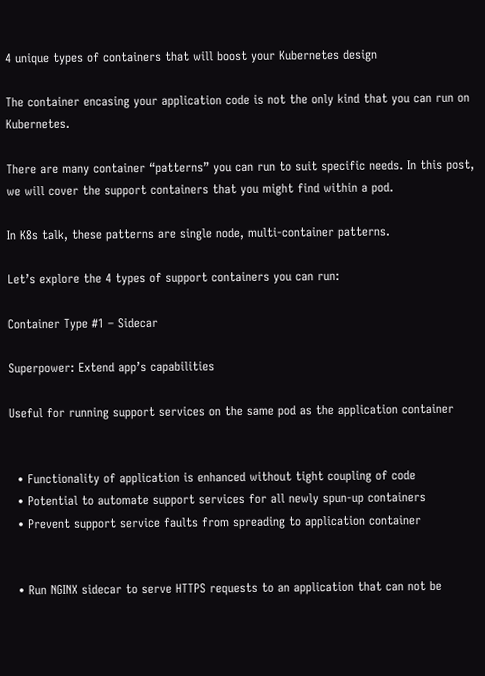4 unique types of containers that will boost your Kubernetes design

The container encasing your application code is not the only kind that you can run on Kubernetes.

There are many container “patterns” you can run to suit specific needs. In this post, we will cover the support containers that you might find within a pod.

In K8s talk, these patterns are single node, multi-container patterns.

Let’s explore the 4 types of support containers you can run:

Container Type #1 – Sidecar

Superpower: Extend app’s capabilities

Useful for running support services on the same pod as the application container


  • Functionality of application is enhanced without tight coupling of code
  • Potential to automate support services for all newly spun-up containers
  • Prevent support service faults from spreading to application container


  • Run NGINX sidecar to serve HTTPS requests to an application that can not be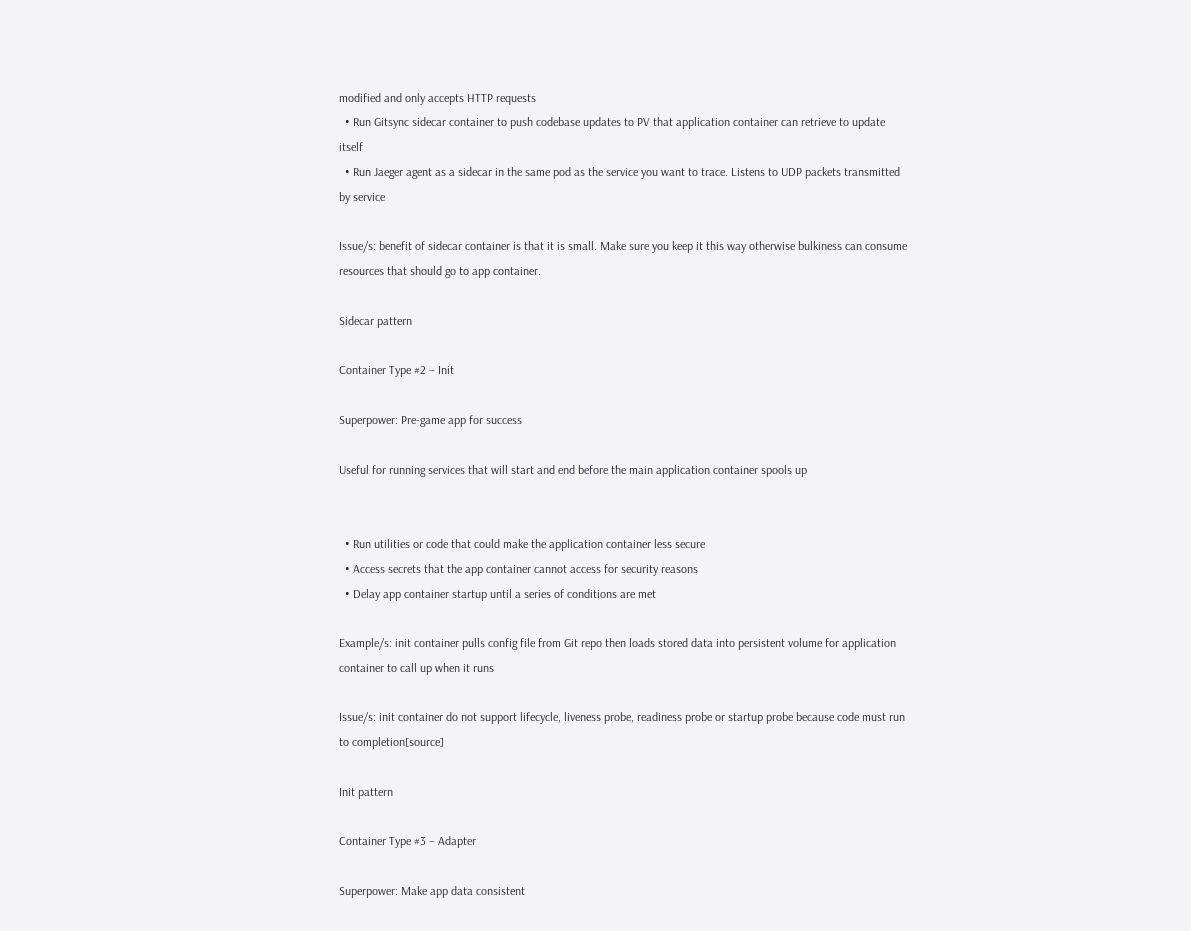modified and only accepts HTTP requests
  • Run Gitsync sidecar container to push codebase updates to PV that application container can retrieve to update itself
  • Run Jaeger agent as a sidecar in the same pod as the service you want to trace. Listens to UDP packets transmitted by service

Issue/s: benefit of sidecar container is that it is small. Make sure you keep it this way otherwise bulkiness can consume resources that should go to app container.

Sidecar pattern

Container Type #2 – Init

Superpower: Pre-game app for success

Useful for running services that will start and end before the main application container spools up


  • Run utilities or code that could make the application container less secure
  • Access secrets that the app container cannot access for security reasons
  • Delay app container startup until a series of conditions are met

Example/s: init container pulls config file from Git repo then loads stored data into persistent volume for application container to call up when it runs

Issue/s: init container do not support lifecycle, liveness probe, readiness probe or startup probe because code must run to completion[source]

Init pattern

Container Type #3 – Adapter

Superpower: Make app data consistent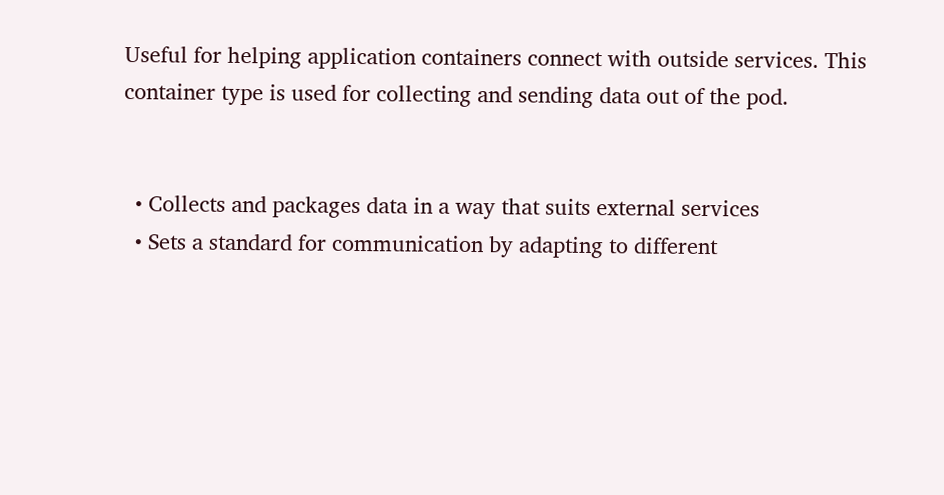Useful for helping application containers connect with outside services. This container type is used for collecting and sending data out of the pod.


  • Collects and packages data in a way that suits external services
  • Sets a standard for communication by adapting to different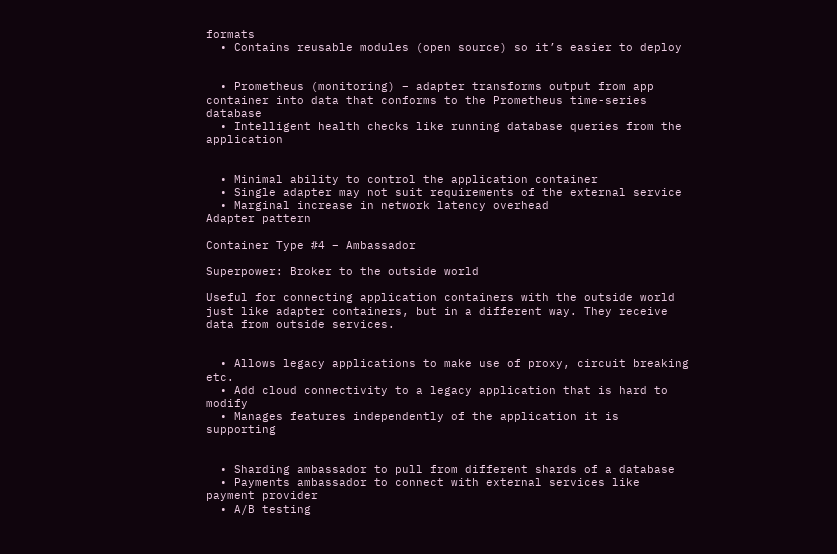formats
  • Contains reusable modules (open source) so it’s easier to deploy


  • Prometheus (monitoring) – adapter transforms output from app container into data that conforms to the Prometheus time-series database
  • Intelligent health checks like running database queries from the application


  • Minimal ability to control the application container
  • Single adapter may not suit requirements of the external service
  • Marginal increase in network latency overhead
Adapter pattern

Container Type #4 – Ambassador

Superpower: Broker to the outside world

Useful for connecting application containers with the outside world just like adapter containers, but in a different way. They receive data from outside services.


  • Allows legacy applications to make use of proxy, circuit breaking etc.
  • Add cloud connectivity to a legacy application that is hard to modify
  • Manages features independently of the application it is supporting


  • Sharding ambassador to pull from different shards of a database
  • Payments ambassador to connect with external services like payment provider
  • A/B testing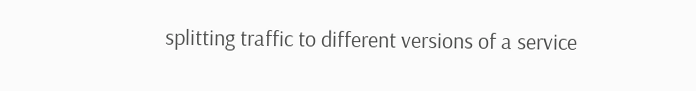splitting traffic to different versions of a service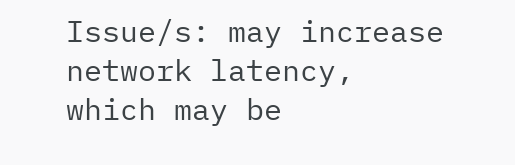Issue/s: may increase network latency, which may be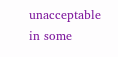unacceptable in some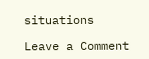situations

Leave a Comment